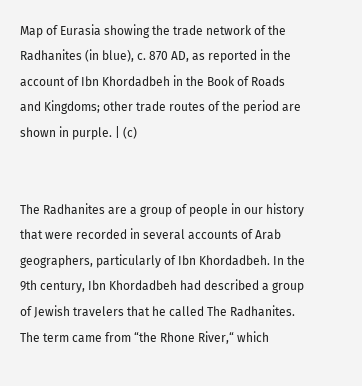Map of Eurasia showing the trade network of the Radhanites (in blue), c. 870 AD, as reported in the account of Ibn Khordadbeh in the Book of Roads and Kingdoms; other trade routes of the period are shown in purple. | (c)


The Radhanites are a group of people in our history that were recorded in several accounts of Arab geographers, particularly of Ibn Khordadbeh. In the 9th century, Ibn Khordadbeh had described a group of Jewish travelers that he called The Radhanites. The term came from “the Rhone River,“ which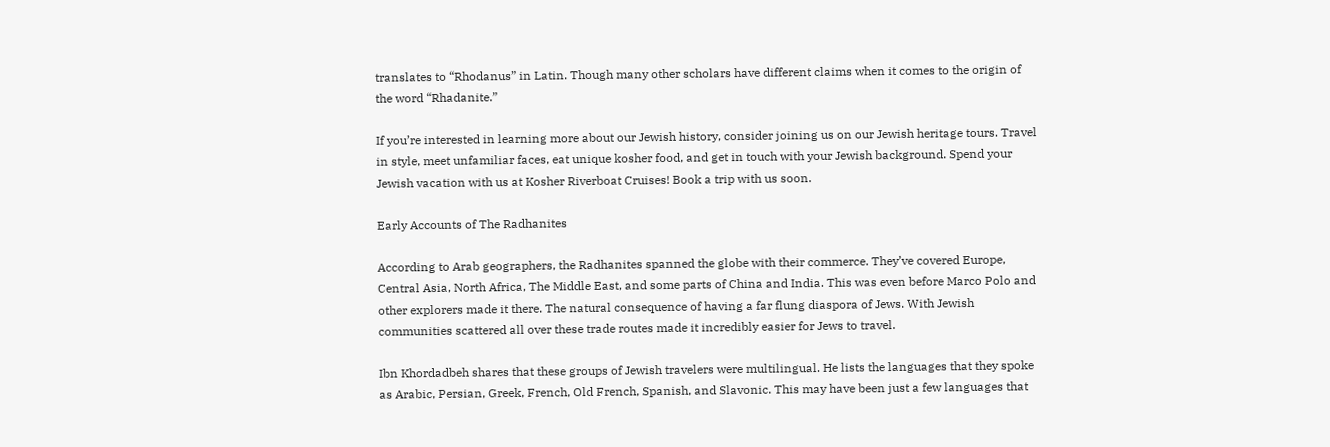translates to “Rhodanus” in Latin. Though many other scholars have different claims when it comes to the origin of the word “Rhadanite.”

If you’re interested in learning more about our Jewish history, consider joining us on our Jewish heritage tours. Travel in style, meet unfamiliar faces, eat unique kosher food, and get in touch with your Jewish background. Spend your Jewish vacation with us at Kosher Riverboat Cruises! Book a trip with us soon.

Early Accounts of The Radhanites

According to Arab geographers, the Radhanites spanned the globe with their commerce. They’ve covered Europe, Central Asia, North Africa, The Middle East, and some parts of China and India. This was even before Marco Polo and other explorers made it there. The natural consequence of having a far flung diaspora of Jews. With Jewish communities scattered all over these trade routes made it incredibly easier for Jews to travel.

Ibn Khordadbeh shares that these groups of Jewish travelers were multilingual. He lists the languages that they spoke as Arabic, Persian, Greek, French, Old French, Spanish, and Slavonic. This may have been just a few languages that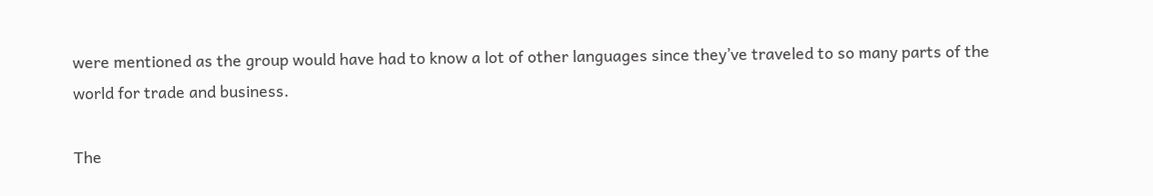were mentioned as the group would have had to know a lot of other languages since they’ve traveled to so many parts of the world for trade and business.

The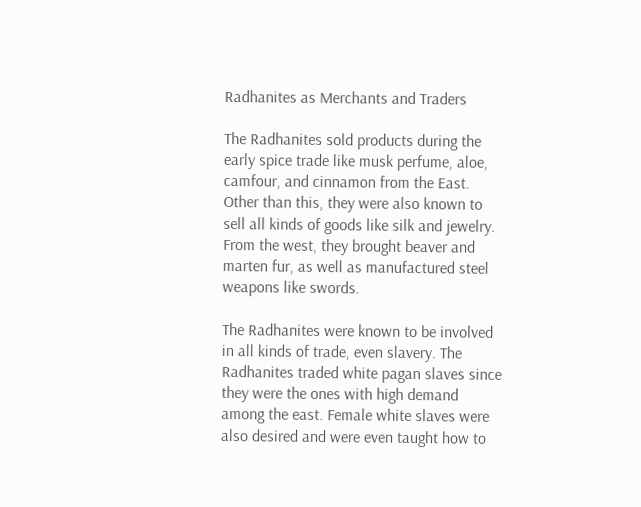Radhanites as Merchants and Traders

The Radhanites sold products during the early spice trade like musk perfume, aloe, camfour, and cinnamon from the East. Other than this, they were also known to sell all kinds of goods like silk and jewelry. From the west, they brought beaver and marten fur, as well as manufactured steel weapons like swords.

The Radhanites were known to be involved in all kinds of trade, even slavery. The Radhanites traded white pagan slaves since they were the ones with high demand among the east. Female white slaves were also desired and were even taught how to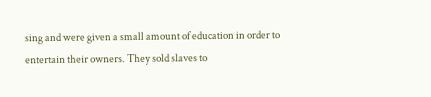sing and were given a small amount of education in order to entertain their owners. They sold slaves to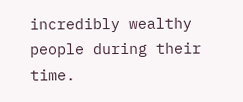incredibly wealthy people during their time.